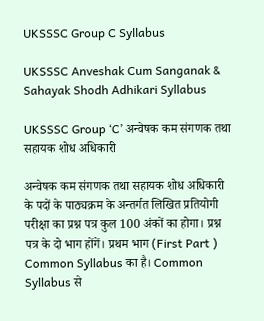UKSSSC Group C Syllabus

UKSSSC Anveshak Cum Sanganak & Sahayak Shodh Adhikari Syllabus

UKSSSC Group ‘C’ अन्वेषक कम संगणक तथा सहायक शोध अधिकारी

अन्वेषक कम संगणक तथा सहायक शोध अधिकारी के पदों के पाठ्यक्रम के अन्तर्गत लिखित प्रतियोगी परीक्षा का प्रश्न पत्र कुल 100 अंकों का होगा। प्रश्न पत्र के दो भाग होंगें। प्रथम भाग (First Part ) Common Syllabus का है। Common Syllabus से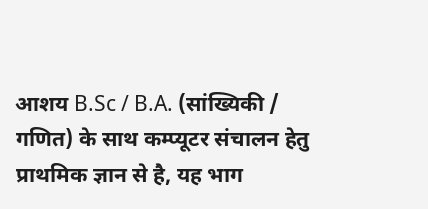आशय B.Sc / B.A. (सांख्यिकी / गणित) के साथ कम्प्यूटर संचालन हेतु प्राथमिक ज्ञान से है, यह भाग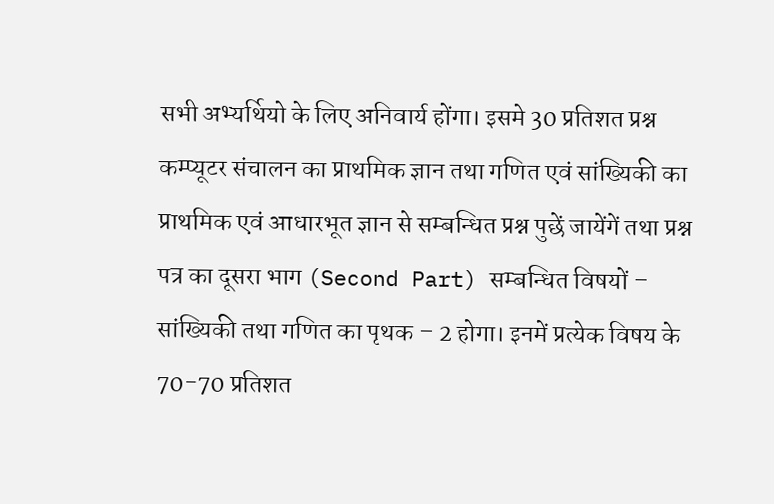सभी अभ्यर्थियो के लिए अनिवार्य होंगा। इसमे 30 प्रतिशत प्रश्न कम्प्यूटर संचालन का प्राथमिक ज्ञान तथा गणित एवं सांख्यिकी का प्राथमिक एवं आधारभूत ज्ञान से सम्बन्धित प्रश्न पुछें जायेंगें तथा प्रश्न पत्र का दूसरा भाग (Second Part) सम्बन्धित विषयों – सांख्यिकी तथा गणित का पृथक – 2 होगा। इनमें प्रत्येक विषय के 70-70 प्रतिशत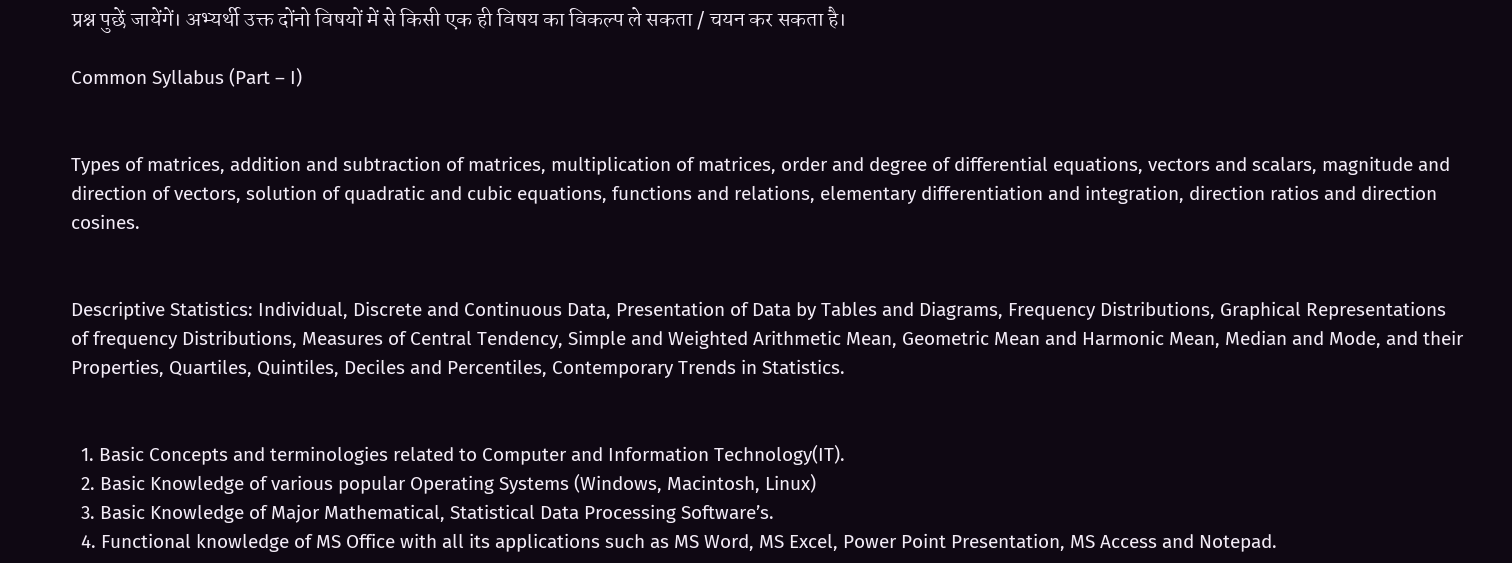प्रश्न पुछें जायेंगें। अभ्यर्थी उक्त दोंनो विषयों में से किसी एक ही विषय का विकल्प ले सकता / चयन कर सकता है।

Common Syllabus (Part – I)


Types of matrices, addition and subtraction of matrices, multiplication of matrices, order and degree of differential equations, vectors and scalars, magnitude and direction of vectors, solution of quadratic and cubic equations, functions and relations, elementary differentiation and integration, direction ratios and direction cosines.


Descriptive Statistics: Individual, Discrete and Continuous Data, Presentation of Data by Tables and Diagrams, Frequency Distributions, Graphical Representations of frequency Distributions, Measures of Central Tendency, Simple and Weighted Arithmetic Mean, Geometric Mean and Harmonic Mean, Median and Mode, and their Properties, Quartiles, Quintiles, Deciles and Percentiles, Contemporary Trends in Statistics.


  1. Basic Concepts and terminologies related to Computer and Information Technology(IT).
  2. Basic Knowledge of various popular Operating Systems (Windows, Macintosh, Linux)
  3. Basic Knowledge of Major Mathematical, Statistical Data Processing Software’s.
  4. Functional knowledge of MS Office with all its applications such as MS Word, MS Excel, Power Point Presentation, MS Access and Notepad.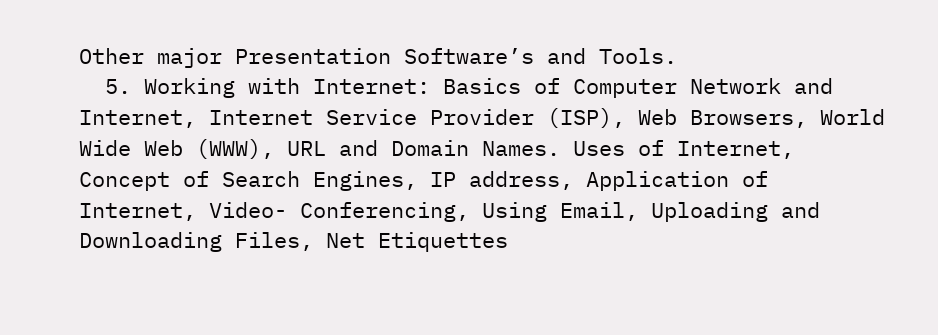Other major Presentation Software’s and Tools.
  5. Working with Internet: Basics of Computer Network and Internet, Internet Service Provider (ISP), Web Browsers, World Wide Web (WWW), URL and Domain Names. Uses of Internet, Concept of Search Engines, IP address, Application of Internet, Video- Conferencing, Using Email, Uploading and Downloading Files, Net Etiquettes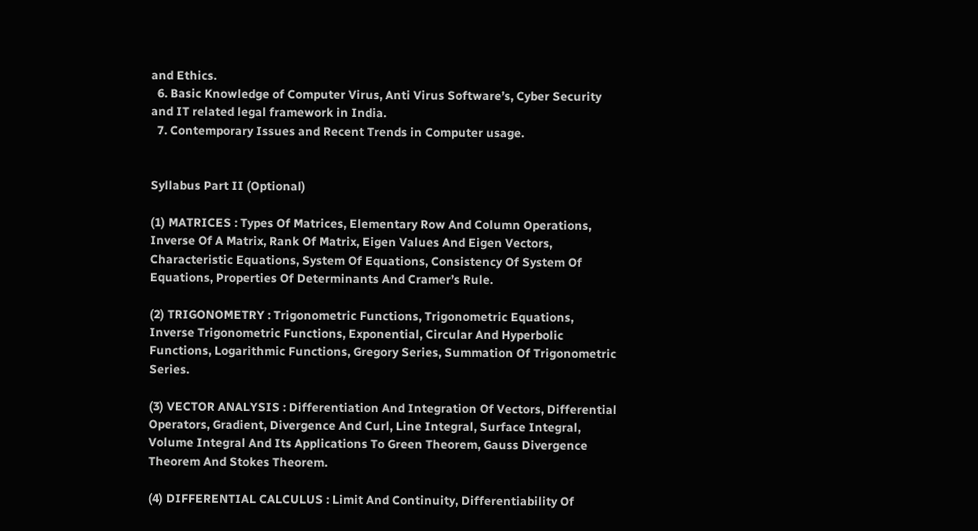and Ethics.
  6. Basic Knowledge of Computer Virus, Anti Virus Software’s, Cyber Security and IT related legal framework in India.
  7. Contemporary Issues and Recent Trends in Computer usage.


Syllabus Part II (Optional)

(1) MATRICES : Types Of Matrices, Elementary Row And Column Operations, Inverse Of A Matrix, Rank Of Matrix, Eigen Values And Eigen Vectors, Characteristic Equations, System Of Equations, Consistency Of System Of Equations, Properties Of Determinants And Cramer’s Rule.

(2) TRIGONOMETRY : Trigonometric Functions, Trigonometric Equations, Inverse Trigonometric Functions, Exponential, Circular And Hyperbolic Functions, Logarithmic Functions, Gregory Series, Summation Of Trigonometric Series.

(3) VECTOR ANALYSIS : Differentiation And Integration Of Vectors, Differential Operators, Gradient, Divergence And Curl, Line Integral, Surface Integral, Volume Integral And Its Applications To Green Theorem, Gauss Divergence Theorem And Stokes Theorem.

(4) DIFFERENTIAL CALCULUS : Limit And Continuity, Differentiability Of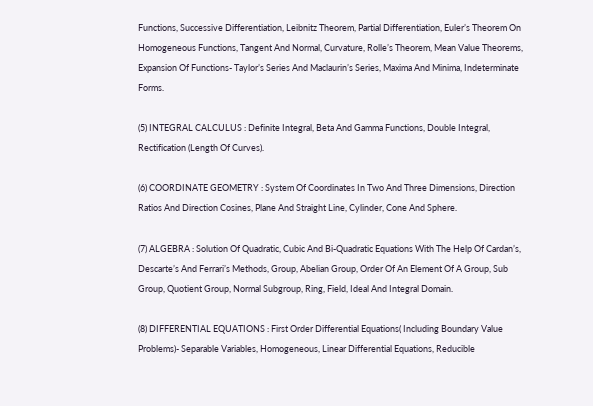Functions, Successive Differentiation, Leibnitz Theorem, Partial Differentiation, Euler’s Theorem On Homogeneous Functions, Tangent And Normal, Curvature, Rolle’s Theorem, Mean Value Theorems, Expansion Of Functions- Taylor’s Series And Maclaurin’s Series, Maxima And Minima, Indeterminate Forms.

(5) INTEGRAL CALCULUS : Definite Integral, Beta And Gamma Functions, Double Integral, Rectification (Length Of Curves).

(6) COORDINATE GEOMETRY : System Of Coordinates In Two And Three Dimensions, Direction Ratios And Direction Cosines, Plane And Straight Line, Cylinder, Cone And Sphere.

(7) ALGEBRA : Solution Of Quadratic, Cubic And Bi-Quadratic Equations With The Help Of Cardan’s, Descarte’s And Ferrari’s Methods, Group, Abelian Group, Order Of An Element Of A Group, Sub Group, Quotient Group, Normal Subgroup, Ring, Field, Ideal And Integral Domain.

(8) DIFFERENTIAL EQUATIONS : First Order Differential Equations( Including Boundary Value Problems)- Separable Variables, Homogeneous, Linear Differential Equations, Reducible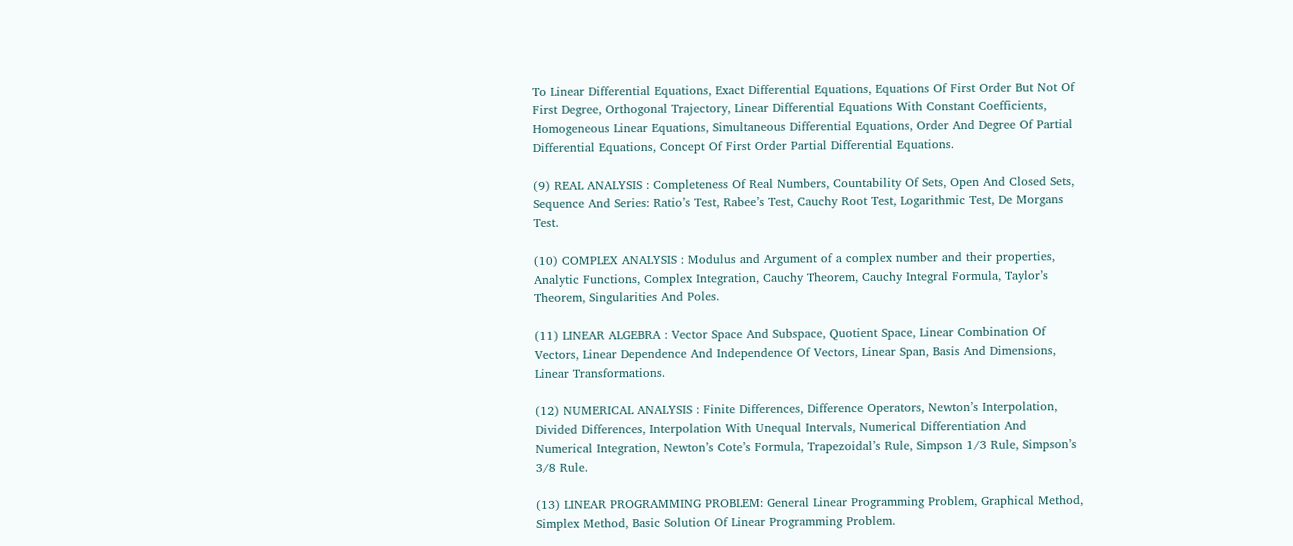To Linear Differential Equations, Exact Differential Equations, Equations Of First Order But Not Of First Degree, Orthogonal Trajectory, Linear Differential Equations With Constant Coefficients, Homogeneous Linear Equations, Simultaneous Differential Equations, Order And Degree Of Partial Differential Equations, Concept Of First Order Partial Differential Equations.

(9) REAL ANALYSIS : Completeness Of Real Numbers, Countability Of Sets, Open And Closed Sets, Sequence And Series: Ratio’s Test, Rabee’s Test, Cauchy Root Test, Logarithmic Test, De Morgans Test.

(10) COMPLEX ANALYSIS : Modulus and Argument of a complex number and their properties, Analytic Functions, Complex Integration, Cauchy Theorem, Cauchy Integral Formula, Taylor’s Theorem, Singularities And Poles.

(11) LINEAR ALGEBRA : Vector Space And Subspace, Quotient Space, Linear Combination Of Vectors, Linear Dependence And Independence Of Vectors, Linear Span, Basis And Dimensions, Linear Transformations.

(12) NUMERICAL ANALYSIS : Finite Differences, Difference Operators, Newton’s Interpolation, Divided Differences, Interpolation With Unequal Intervals, Numerical Differentiation And Numerical Integration, Newton’s Cote’s Formula, Trapezoidal’s Rule, Simpson 1/3 Rule, Simpson’s 3/8 Rule.

(13) LINEAR PROGRAMMING PROBLEM: General Linear Programming Problem, Graphical Method, Simplex Method, Basic Solution Of Linear Programming Problem.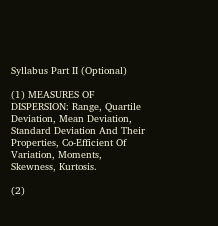Syllabus Part II (Optional)

(1) MEASURES OF DISPERSION: Range, Quartile Deviation, Mean Deviation, Standard Deviation And Their Properties, Co-Efficient Of Variation, Moments, Skewness, Kurtosis.

(2)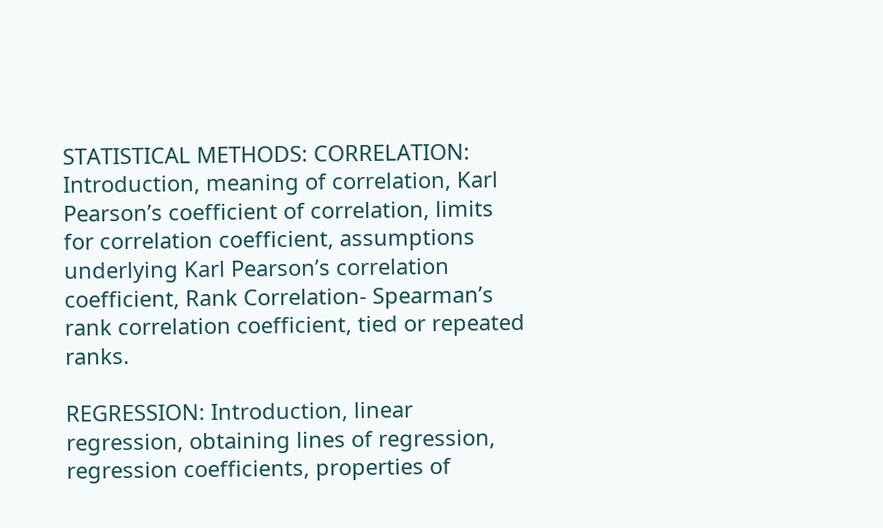STATISTICAL METHODS: CORRELATION: Introduction, meaning of correlation, Karl Pearson’s coefficient of correlation, limits for correlation coefficient, assumptions underlying Karl Pearson’s correlation coefficient, Rank Correlation- Spearman’s rank correlation coefficient, tied or repeated ranks.

REGRESSION: Introduction, linear regression, obtaining lines of regression, regression coefficients, properties of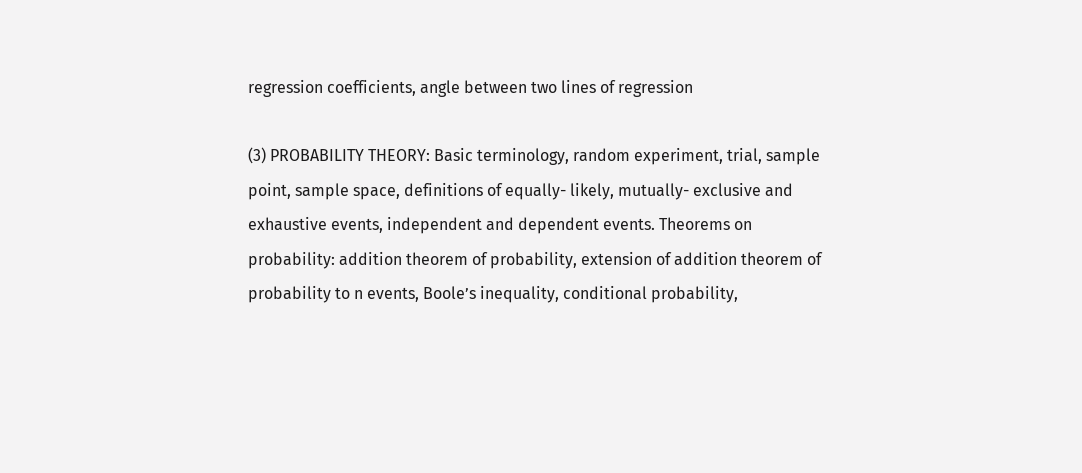regression coefficients, angle between two lines of regression

(3) PROBABILITY THEORY: Basic terminology, random experiment, trial, sample point, sample space, definitions of equally- likely, mutually- exclusive and exhaustive events, independent and dependent events. Theorems on probability: addition theorem of probability, extension of addition theorem of probability to n events, Boole’s inequality, conditional probability,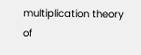multiplication theory of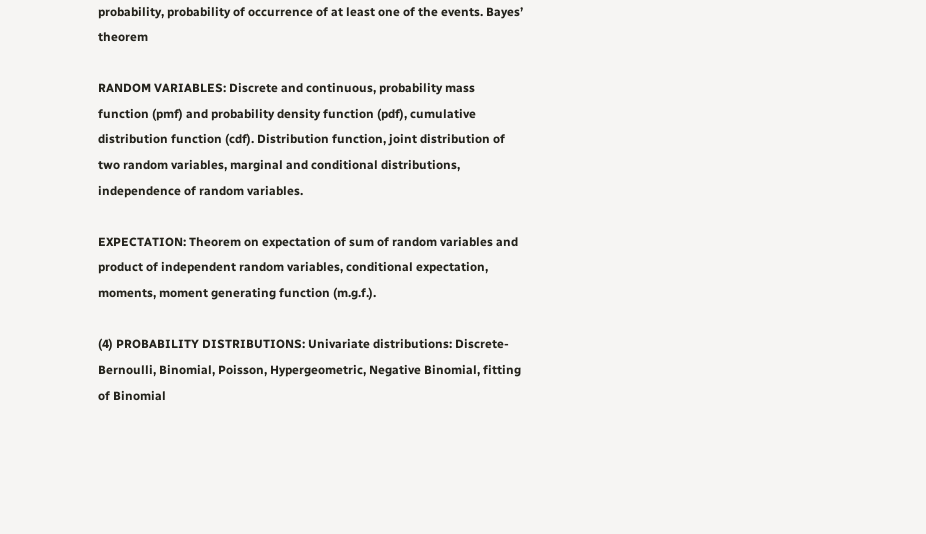probability, probability of occurrence of at least one of the events. Bayes’ theorem

RANDOM VARIABLES: Discrete and continuous, probability mass function (pmf) and probability density function (pdf), cumulative distribution function (cdf). Distribution function, joint distribution of two random variables, marginal and conditional distributions, independence of random variables.

EXPECTATION: Theorem on expectation of sum of random variables and product of independent random variables, conditional expectation, moments, moment generating function (m.g.f.).

(4) PROBABILITY DISTRIBUTIONS: Univariate distributions: Discrete-Bernoulli, Binomial, Poisson, Hypergeometric, Negative Binomial, fitting of Binomial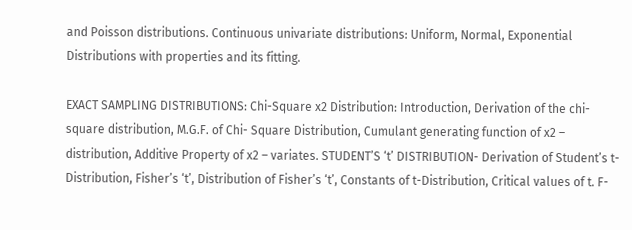and Poisson distributions. Continuous univariate distributions: Uniform, Normal, Exponential Distributions with properties and its fitting.

EXACT SAMPLING DISTRIBUTIONS: Chi-Square x2 Distribution: Introduction, Derivation of the chi-square distribution, M.G.F. of Chi- Square Distribution, Cumulant generating function of x2 – distribution, Additive Property of x2 – variates. STUDENT’S ‘t’ DISTRIBUTION- Derivation of Student’s t-Distribution, Fisher’s ‘t’, Distribution of Fisher’s ‘t’, Constants of t-Distribution, Critical values of t. F-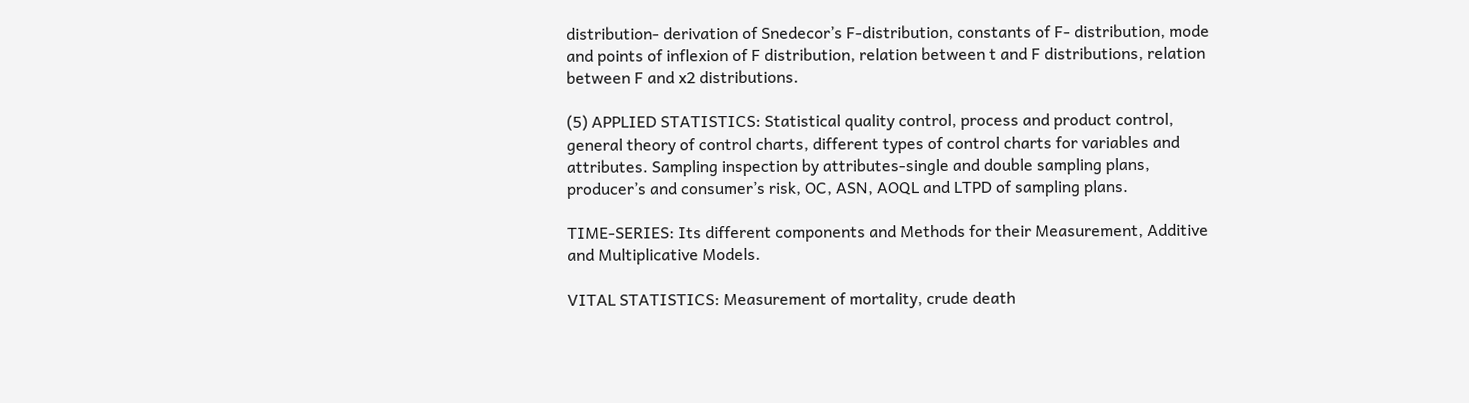distribution- derivation of Snedecor’s F-distribution, constants of F- distribution, mode and points of inflexion of F distribution, relation between t and F distributions, relation between F and x2 distributions.

(5) APPLIED STATISTICS: Statistical quality control, process and product control, general theory of control charts, different types of control charts for variables and attributes. Sampling inspection by attributes-single and double sampling plans, producer’s and consumer’s risk, OC, ASN, AOQL and LTPD of sampling plans.

TIME-SERIES: Its different components and Methods for their Measurement, Additive and Multiplicative Models.

VITAL STATISTICS: Measurement of mortality, crude death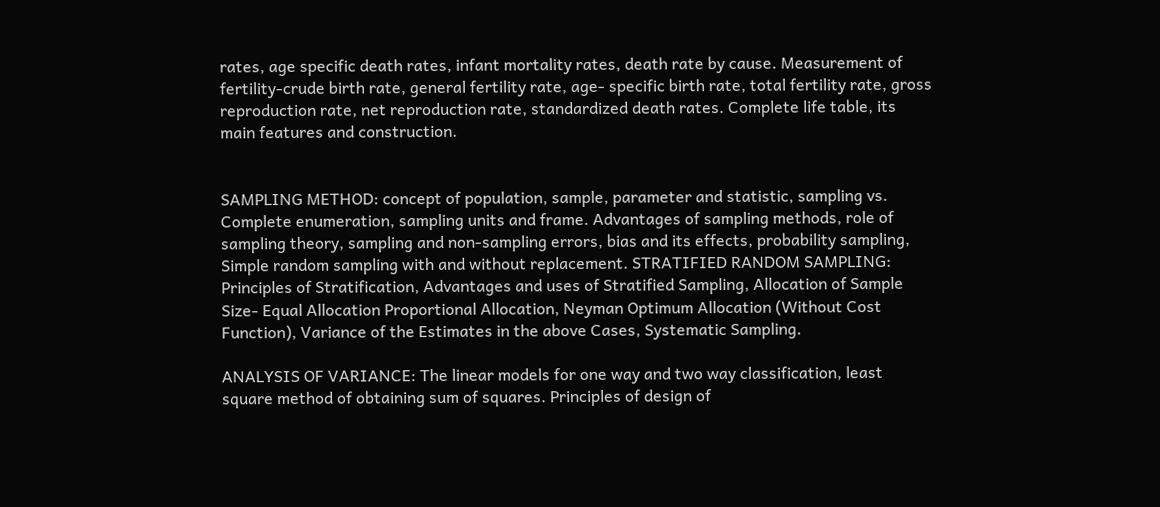rates, age specific death rates, infant mortality rates, death rate by cause. Measurement of fertility-crude birth rate, general fertility rate, age- specific birth rate, total fertility rate, gross reproduction rate, net reproduction rate, standardized death rates. Complete life table, its main features and construction.


SAMPLING METHOD: concept of population, sample, parameter and statistic, sampling vs. Complete enumeration, sampling units and frame. Advantages of sampling methods, role of sampling theory, sampling and non-sampling errors, bias and its effects, probability sampling, Simple random sampling with and without replacement. STRATIFIED RANDOM SAMPLING: Principles of Stratification, Advantages and uses of Stratified Sampling, Allocation of Sample Size- Equal Allocation Proportional Allocation, Neyman Optimum Allocation (Without Cost Function), Variance of the Estimates in the above Cases, Systematic Sampling.

ANALYSIS OF VARIANCE: The linear models for one way and two way classification, least square method of obtaining sum of squares. Principles of design of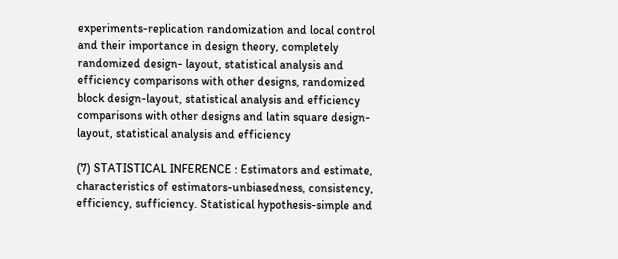experiments-replication randomization and local control and their importance in design theory, completely randomized design- layout, statistical analysis and efficiency comparisons with other designs, randomized block design-layout, statistical analysis and efficiency comparisons with other designs and latin square design- layout, statistical analysis and efficiency

(7) STATISTICAL INFERENCE : Estimators and estimate, characteristics of estimators-unbiasedness, consistency, efficiency, sufficiency. Statistical hypothesis-simple and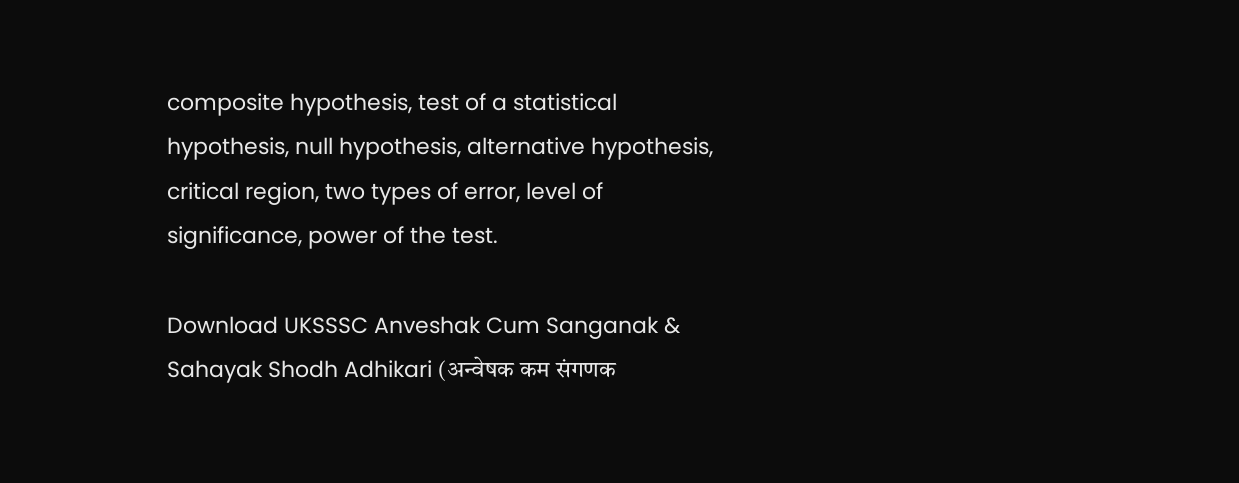composite hypothesis, test of a statistical hypothesis, null hypothesis, alternative hypothesis, critical region, two types of error, level of significance, power of the test.

Download UKSSSC Anveshak Cum Sanganak & Sahayak Shodh Adhikari (अन्वेषक कम संगणक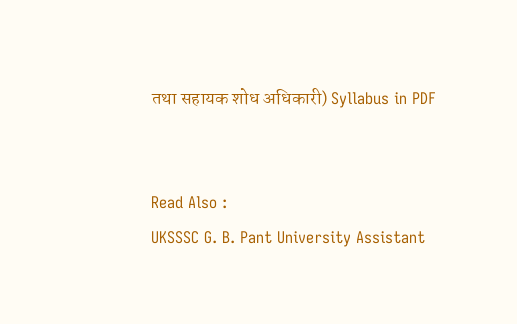तथा सहायक शोध अधिकारी) Syllabus in PDF


Read Also :
UKSSSC G. B. Pant University Assistant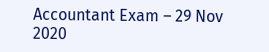Accountant Exam – 29 Nov 2020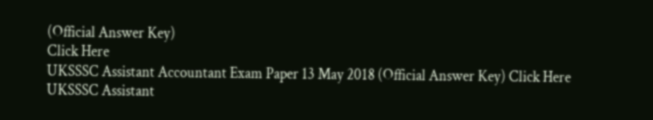(Official Answer Key)
Click Here
UKSSSC Assistant Accountant Exam Paper 13 May 2018 (Official Answer Key) Click Here
UKSSSC Assistant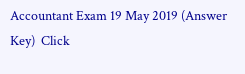Accountant Exam 19 May 2019 (Answer Key)  Click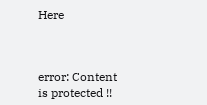Here



error: Content is protected !!